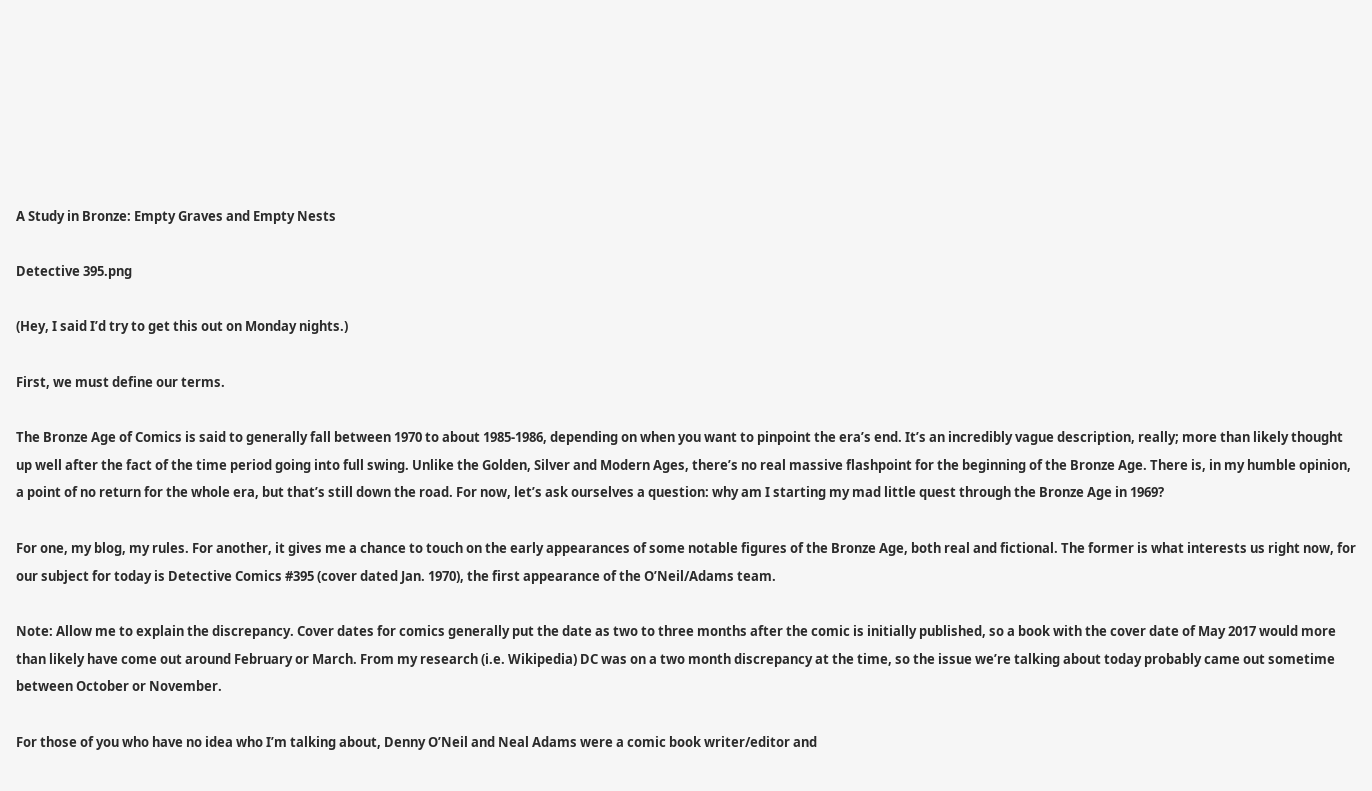A Study in Bronze: Empty Graves and Empty Nests

Detective 395.png

(Hey, I said I’d try to get this out on Monday nights.)

First, we must define our terms.

The Bronze Age of Comics is said to generally fall between 1970 to about 1985-1986, depending on when you want to pinpoint the era’s end. It’s an incredibly vague description, really; more than likely thought up well after the fact of the time period going into full swing. Unlike the Golden, Silver and Modern Ages, there’s no real massive flashpoint for the beginning of the Bronze Age. There is, in my humble opinion, a point of no return for the whole era, but that’s still down the road. For now, let’s ask ourselves a question: why am I starting my mad little quest through the Bronze Age in 1969?

For one, my blog, my rules. For another, it gives me a chance to touch on the early appearances of some notable figures of the Bronze Age, both real and fictional. The former is what interests us right now, for our subject for today is Detective Comics #395 (cover dated Jan. 1970), the first appearance of the O’Neil/Adams team.

Note: Allow me to explain the discrepancy. Cover dates for comics generally put the date as two to three months after the comic is initially published, so a book with the cover date of May 2017 would more than likely have come out around February or March. From my research (i.e. Wikipedia) DC was on a two month discrepancy at the time, so the issue we’re talking about today probably came out sometime between October or November.

For those of you who have no idea who I’m talking about, Denny O’Neil and Neal Adams were a comic book writer/editor and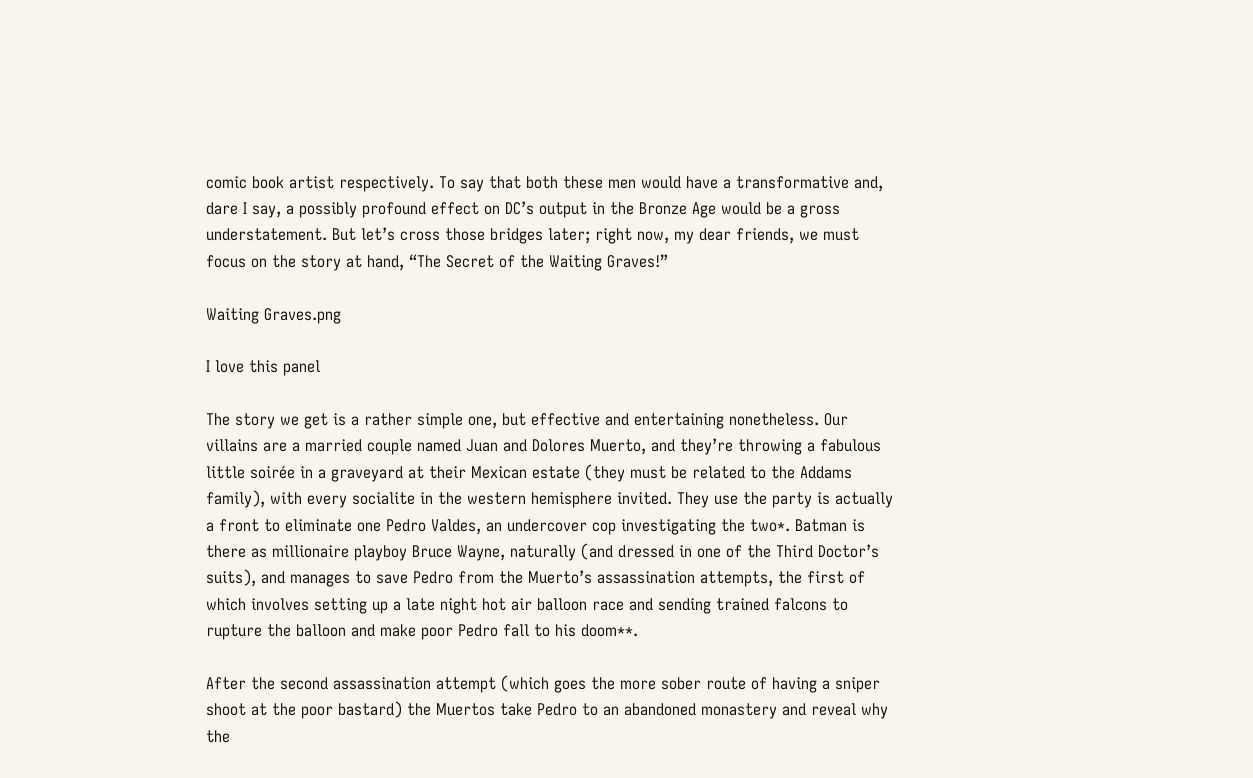comic book artist respectively. To say that both these men would have a transformative and, dare I say, a possibly profound effect on DC’s output in the Bronze Age would be a gross understatement. But let’s cross those bridges later; right now, my dear friends, we must focus on the story at hand, “The Secret of the Waiting Graves!”

Waiting Graves.png

I love this panel

The story we get is a rather simple one, but effective and entertaining nonetheless. Our villains are a married couple named Juan and Dolores Muerto, and they’re throwing a fabulous little soirée in a graveyard at their Mexican estate (they must be related to the Addams family), with every socialite in the western hemisphere invited. They use the party is actually a front to eliminate one Pedro Valdes, an undercover cop investigating the two*. Batman is there as millionaire playboy Bruce Wayne, naturally (and dressed in one of the Third Doctor’s suits), and manages to save Pedro from the Muerto’s assassination attempts, the first of which involves setting up a late night hot air balloon race and sending trained falcons to rupture the balloon and make poor Pedro fall to his doom**.

After the second assassination attempt (which goes the more sober route of having a sniper shoot at the poor bastard) the Muertos take Pedro to an abandoned monastery and reveal why the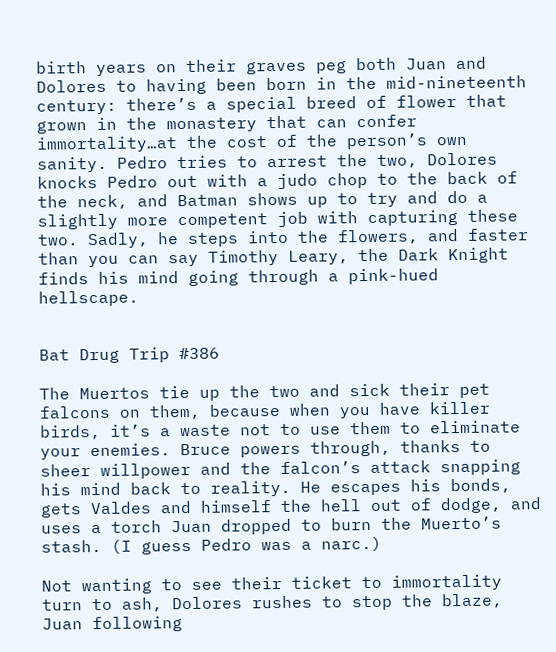birth years on their graves peg both Juan and Dolores to having been born in the mid-nineteenth century: there’s a special breed of flower that grown in the monastery that can confer immortality…at the cost of the person’s own sanity. Pedro tries to arrest the two, Dolores knocks Pedro out with a judo chop to the back of the neck, and Batman shows up to try and do a slightly more competent job with capturing these two. Sadly, he steps into the flowers, and faster than you can say Timothy Leary, the Dark Knight finds his mind going through a pink-hued hellscape.


Bat Drug Trip #386

The Muertos tie up the two and sick their pet falcons on them, because when you have killer birds, it’s a waste not to use them to eliminate your enemies. Bruce powers through, thanks to sheer willpower and the falcon’s attack snapping his mind back to reality. He escapes his bonds, gets Valdes and himself the hell out of dodge, and uses a torch Juan dropped to burn the Muerto’s stash. (I guess Pedro was a narc.)

Not wanting to see their ticket to immortality turn to ash, Dolores rushes to stop the blaze, Juan following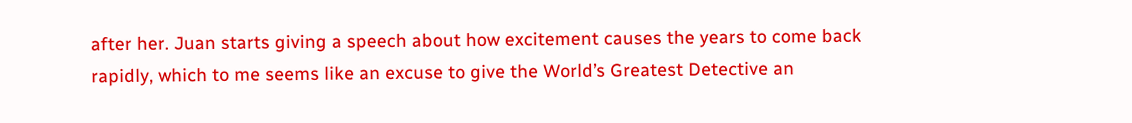after her. Juan starts giving a speech about how excitement causes the years to come back rapidly, which to me seems like an excuse to give the World’s Greatest Detective an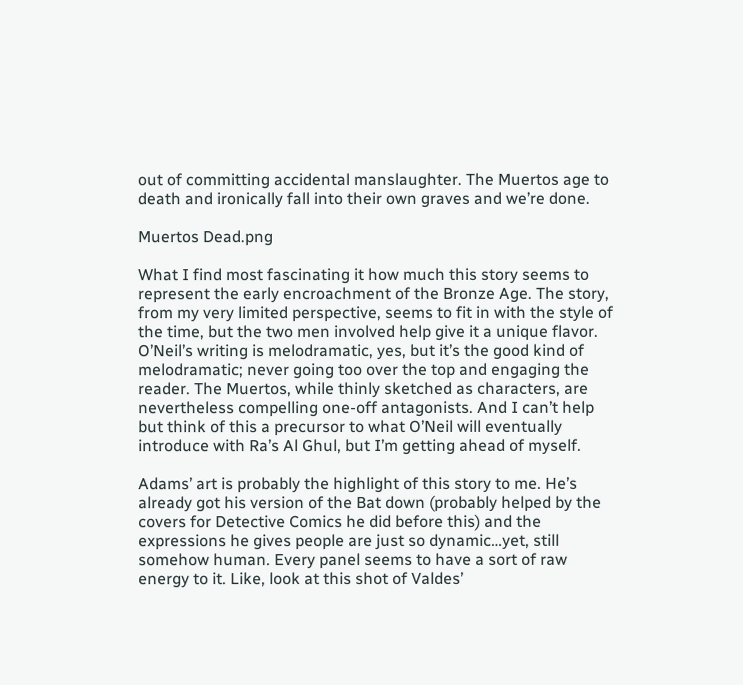out of committing accidental manslaughter. The Muertos age to death and ironically fall into their own graves and we’re done.

Muertos Dead.png

What I find most fascinating it how much this story seems to represent the early encroachment of the Bronze Age. The story, from my very limited perspective, seems to fit in with the style of the time, but the two men involved help give it a unique flavor. O’Neil’s writing is melodramatic, yes, but it’s the good kind of melodramatic; never going too over the top and engaging the reader. The Muertos, while thinly sketched as characters, are nevertheless compelling one-off antagonists. And I can’t help but think of this a precursor to what O’Neil will eventually introduce with Ra’s Al Ghul, but I’m getting ahead of myself.

Adams’ art is probably the highlight of this story to me. He’s already got his version of the Bat down (probably helped by the covers for Detective Comics he did before this) and the expressions he gives people are just so dynamic…yet, still somehow human. Every panel seems to have a sort of raw energy to it. Like, look at this shot of Valdes’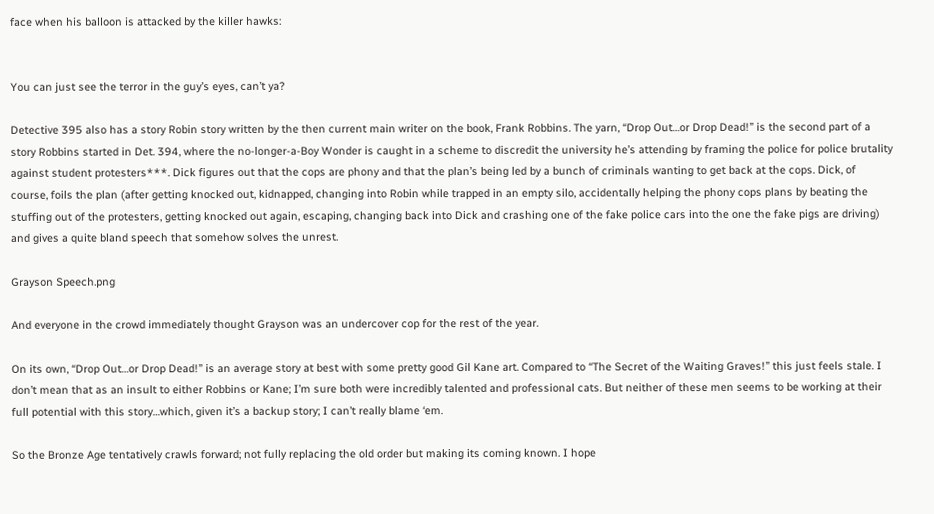face when his balloon is attacked by the killer hawks:


You can just see the terror in the guy’s eyes, can’t ya?

Detective 395 also has a story Robin story written by the then current main writer on the book, Frank Robbins. The yarn, “Drop Out…or Drop Dead!” is the second part of a story Robbins started in Det. 394, where the no-longer-a-Boy Wonder is caught in a scheme to discredit the university he’s attending by framing the police for police brutality against student protesters***. Dick figures out that the cops are phony and that the plan’s being led by a bunch of criminals wanting to get back at the cops. Dick, of course, foils the plan (after getting knocked out, kidnapped, changing into Robin while trapped in an empty silo, accidentally helping the phony cops plans by beating the stuffing out of the protesters, getting knocked out again, escaping, changing back into Dick and crashing one of the fake police cars into the one the fake pigs are driving) and gives a quite bland speech that somehow solves the unrest.

Grayson Speech.png

And everyone in the crowd immediately thought Grayson was an undercover cop for the rest of the year.

On its own, “Drop Out…or Drop Dead!” is an average story at best with some pretty good Gil Kane art. Compared to “The Secret of the Waiting Graves!” this just feels stale. I don’t mean that as an insult to either Robbins or Kane; I’m sure both were incredibly talented and professional cats. But neither of these men seems to be working at their full potential with this story…which, given it’s a backup story; I can’t really blame ‘em.

So the Bronze Age tentatively crawls forward; not fully replacing the old order but making its coming known. I hope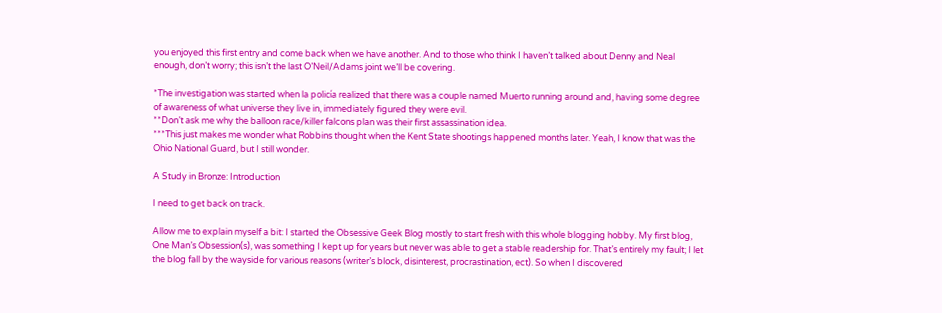you enjoyed this first entry and come back when we have another. And to those who think I haven’t talked about Denny and Neal enough, don’t worry; this isn’t the last O’Neil/Adams joint we’ll be covering.

*The investigation was started when la policía realized that there was a couple named Muerto running around and, having some degree of awareness of what universe they live in, immediately figured they were evil.
**Don’t ask me why the balloon race/killer falcons plan was their first assassination idea.
***This just makes me wonder what Robbins thought when the Kent State shootings happened months later. Yeah, I know that was the Ohio National Guard, but I still wonder.

A Study in Bronze: Introduction

I need to get back on track.

Allow me to explain myself a bit: I started the Obsessive Geek Blog mostly to start fresh with this whole blogging hobby. My first blog, One Man’s Obsession(s), was something I kept up for years but never was able to get a stable readership for. That’s entirely my fault; I let the blog fall by the wayside for various reasons (writer’s block, disinterest, procrastination, ect). So when I discovered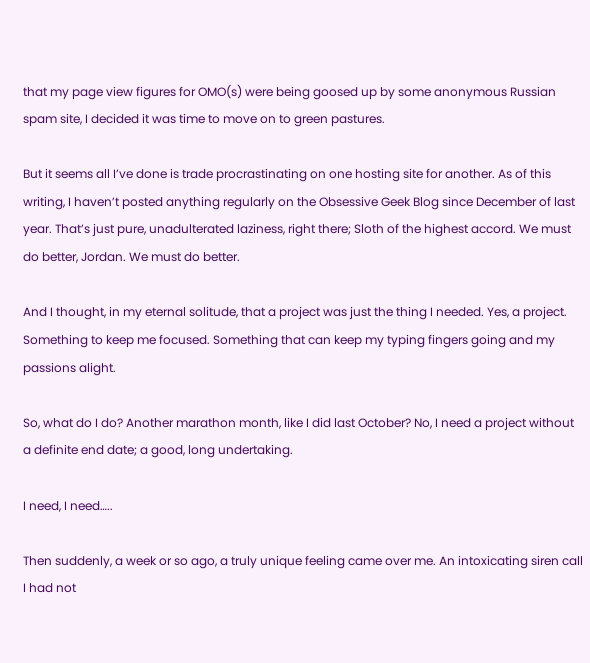that my page view figures for OMO(s) were being goosed up by some anonymous Russian spam site, I decided it was time to move on to green pastures.

But it seems all I’ve done is trade procrastinating on one hosting site for another. As of this writing, I haven’t posted anything regularly on the Obsessive Geek Blog since December of last year. That’s just pure, unadulterated laziness, right there; Sloth of the highest accord. We must do better, Jordan. We must do better.

And I thought, in my eternal solitude, that a project was just the thing I needed. Yes, a project. Something to keep me focused. Something that can keep my typing fingers going and my passions alight.

So, what do I do? Another marathon month, like I did last October? No, I need a project without a definite end date; a good, long undertaking.

I need, I need…..

Then suddenly, a week or so ago, a truly unique feeling came over me. An intoxicating siren call I had not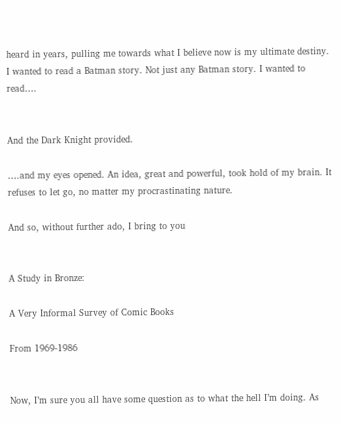heard in years, pulling me towards what I believe now is my ultimate destiny. I wanted to read a Batman story. Not just any Batman story. I wanted to read….


And the Dark Knight provided.

….and my eyes opened. An idea, great and powerful, took hold of my brain. It refuses to let go, no matter my procrastinating nature.

And so, without further ado, I bring to you


A Study in Bronze:

A Very Informal Survey of Comic Books

From 1969-1986


Now, I’m sure you all have some question as to what the hell I’m doing. As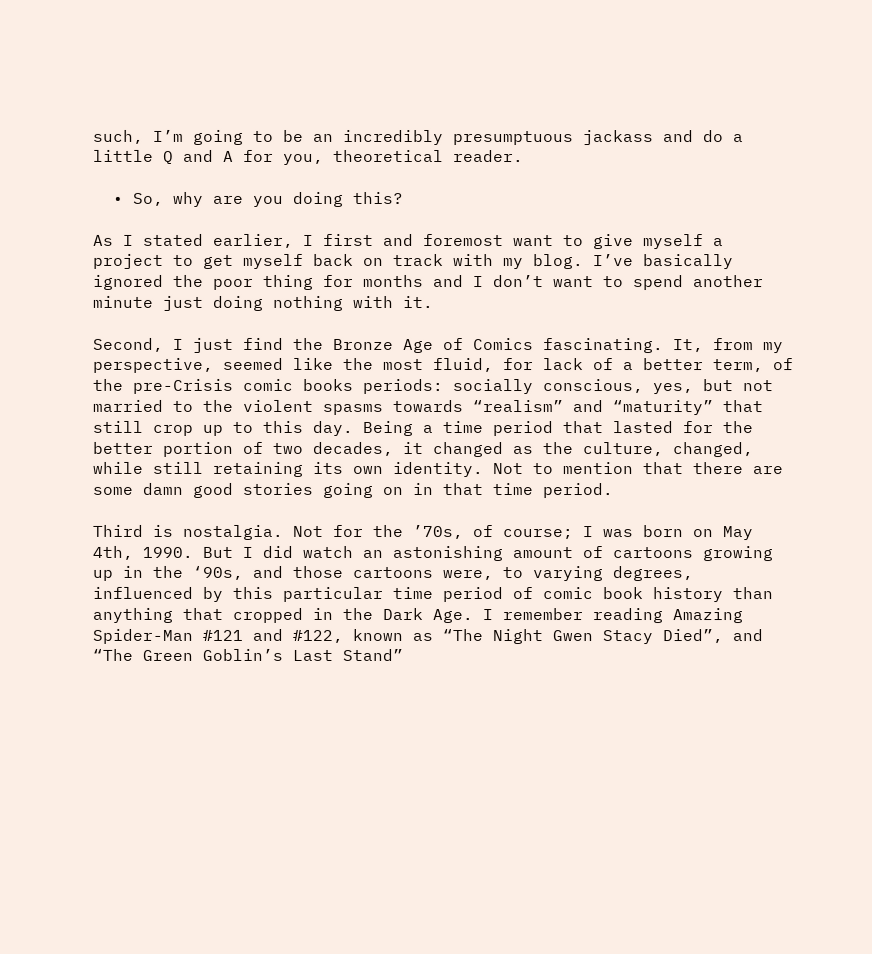such, I’m going to be an incredibly presumptuous jackass and do a little Q and A for you, theoretical reader.

  • So, why are you doing this?

As I stated earlier, I first and foremost want to give myself a project to get myself back on track with my blog. I’ve basically ignored the poor thing for months and I don’t want to spend another minute just doing nothing with it.

Second, I just find the Bronze Age of Comics fascinating. It, from my perspective, seemed like the most fluid, for lack of a better term, of the pre-Crisis comic books periods: socially conscious, yes, but not married to the violent spasms towards “realism” and “maturity” that still crop up to this day. Being a time period that lasted for the better portion of two decades, it changed as the culture, changed, while still retaining its own identity. Not to mention that there are some damn good stories going on in that time period.

Third is nostalgia. Not for the ’70s, of course; I was born on May 4th, 1990. But I did watch an astonishing amount of cartoons growing up in the ‘90s, and those cartoons were, to varying degrees, influenced by this particular time period of comic book history than anything that cropped in the Dark Age. I remember reading Amazing Spider-Man #121 and #122, known as “The Night Gwen Stacy Died”, and “The Green Goblin’s Last Stand”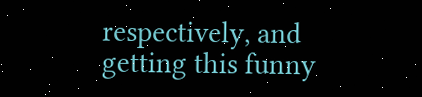respectively, and getting this funny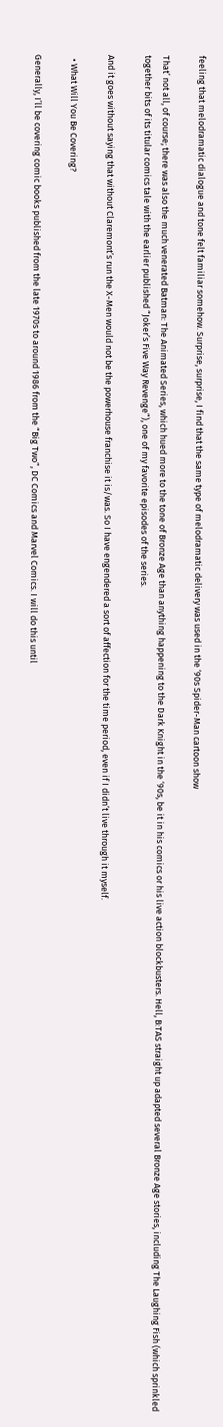feeling that melodramatic dialogue and tone felt familiar somehow. Surprise, surprise, I find that the same type of melodramatic delivery was used in the ‘90s Spider-Man cartoon show

That’ not all, of course; there was also the much venerated Batman: The Animated Series, which hued more to the tone of Bronze Age than anything happening to the Dark Knight in the ‘90s, be it in his comics or his live action blockbusters. Hell, B:TAS straight up adapted several Bronze Age stories, including The Laughing Fish (which sprinkled together bits of its titular comics tale with the earlier published “Joker’s Five Way Revenge”), one of my favorite episodes of the series.

And it goes without saying that without Claremont’s run the X-Men would not be the powerhouse franchise it is/was. So I have engendered a sort of affection for the time period, even if I didn’t live through it myself.

  • What Will You Be Covering?

Generally, I’ll be covering comic books published from the late 1970s to around 1986 from the “Big Two”, DC Comics and Marvel Comics. I will do this until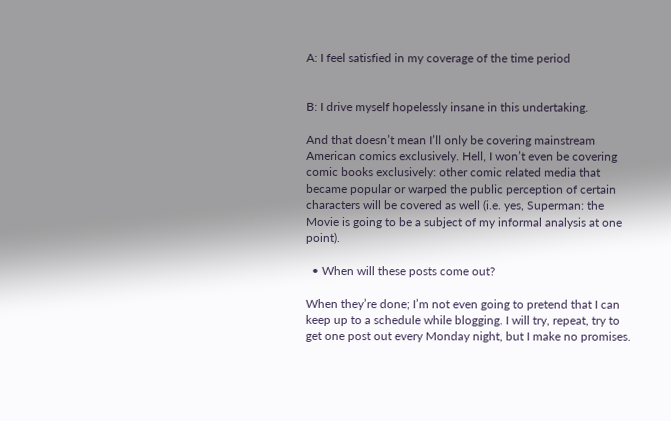A: I feel satisfied in my coverage of the time period


B: I drive myself hopelessly insane in this undertaking.

And that doesn’t mean I’ll only be covering mainstream American comics exclusively. Hell, I won’t even be covering comic books exclusively: other comic related media that became popular or warped the public perception of certain characters will be covered as well (i.e. yes, Superman: the Movie is going to be a subject of my informal analysis at one point).

  • When will these posts come out?

When they’re done; I’m not even going to pretend that I can keep up to a schedule while blogging. I will try, repeat, try to get one post out every Monday night, but I make no promises.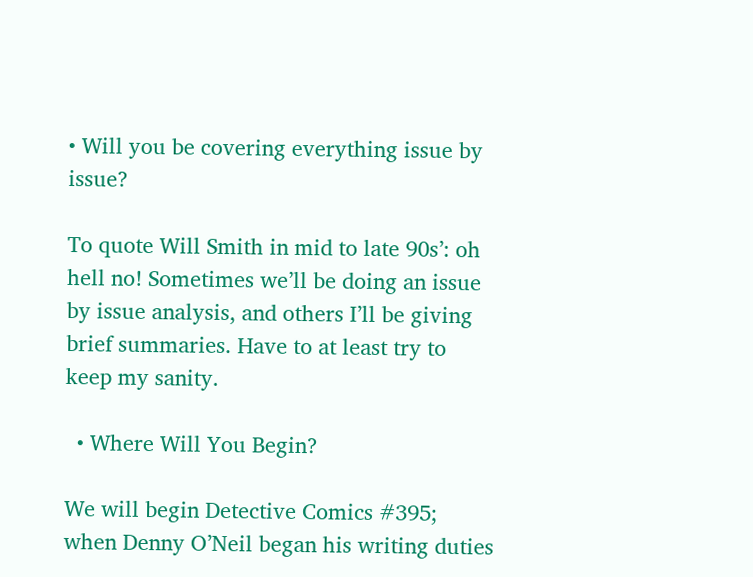• Will you be covering everything issue by issue?

To quote Will Smith in mid to late 90s’: oh hell no! Sometimes we’ll be doing an issue by issue analysis, and others I’ll be giving brief summaries. Have to at least try to keep my sanity.

  • Where Will You Begin?

We will begin Detective Comics #395; when Denny O’Neil began his writing duties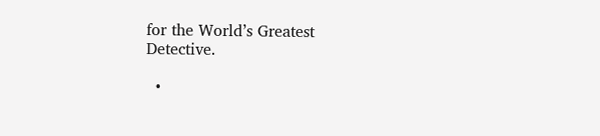for the World’s Greatest Detective.

  •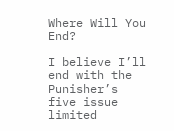Where Will You End?

I believe I’ll end with the Punisher’s five issue limited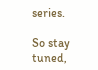series.

So stay tuned,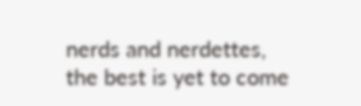nerds and nerdettes, the best is yet to come